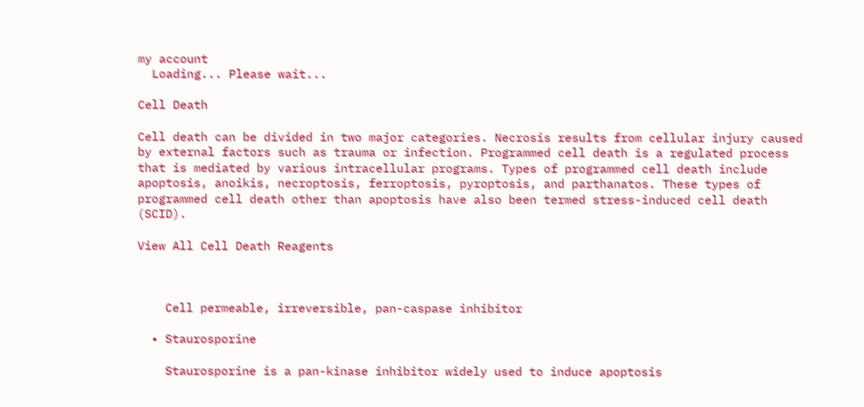my account
  Loading... Please wait...

Cell Death

Cell death can be divided in two major categories. Necrosis results from cellular injury caused by external factors such as trauma or infection. Programmed cell death is a regulated process that is mediated by various intracellular programs. Types of programmed cell death include apoptosis, anoikis, necroptosis, ferroptosis, pyroptosis, and parthanatos. These types of programmed cell death other than apoptosis have also been termed stress-induced cell death (SCID).

View All Cell Death Reagents



    Cell permeable, irreversible, pan-caspase inhibitor

  • Staurosporine

    Staurosporine is a pan-kinase inhibitor widely used to induce apoptosis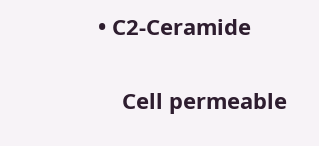• C2-Ceramide

    Cell permeable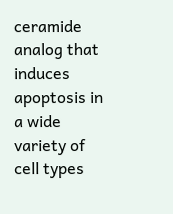ceramide analog that induces apoptosis in a wide variety of cell types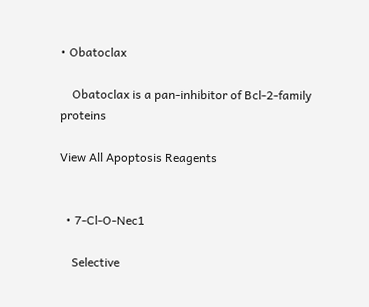• Obatoclax

    Obatoclax is a pan-inhibitor of Bcl-2-family proteins

View All Apoptosis Reagents


  • 7-Cl-O-Nec1

    Selective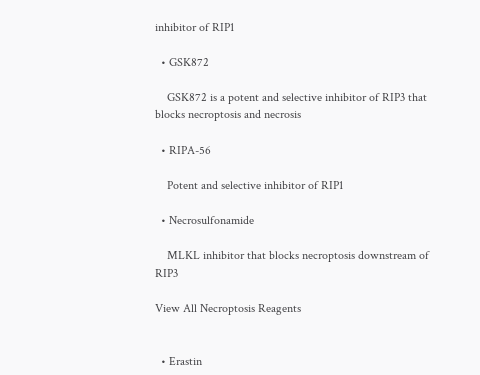inhibitor of RIP1

  • GSK872

    GSK872 is a potent and selective inhibitor of RIP3 that blocks necroptosis and necrosis

  • RIPA-56

    Potent and selective inhibitor of RIP1

  • Necrosulfonamide

    MLKL inhibitor that blocks necroptosis downstream of RIP3

View All Necroptosis Reagents


  • Erastin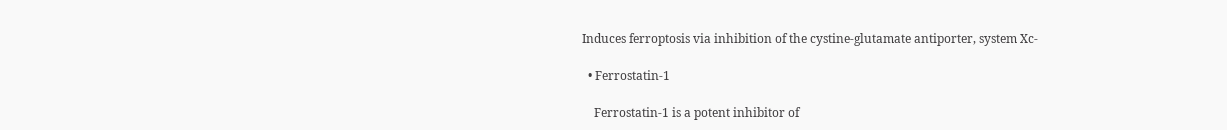Induces ferroptosis via inhibition of the cystine-glutamate antiporter, system Xc-

  • Ferrostatin-1

    Ferrostatin-1 is a potent inhibitor of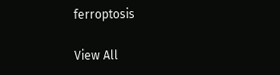ferroptosis

View All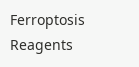Ferroptosis Reagents